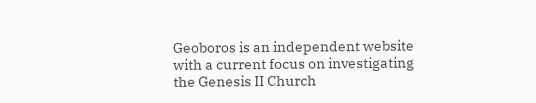Geoboros is an independent website with a current focus on investigating the Genesis II Church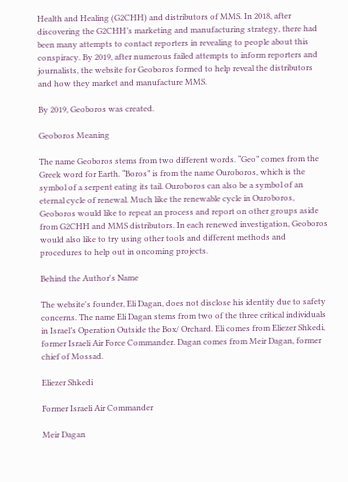Health and Healing (G2CHH) and distributors of MMS. In 2018, after discovering the G2CHH’s marketing and manufacturing strategy, there had been many attempts to contact reporters in revealing to people about this conspiracy. By 2019, after numerous failed attempts to inform reporters and journalists, the website for Geoboros formed to help reveal the distributors and how they market and manufacture MMS.

By 2019, Geoboros was created.

Geoboros Meaning

The name Geoboros stems from two different words. “Geo” comes from the Greek word for Earth. “Boros” is from the name Ouroboros, which is the symbol of a serpent eating its tail. Ouroboros can also be a symbol of an eternal cycle of renewal. Much like the renewable cycle in Ouroboros, Geoboros would like to repeat an process and report on other groups aside from G2CHH and MMS distributors. In each renewed investigation, Geoboros would also like to try using other tools and different methods and procedures to help out in oncoming projects.

Behind the Author's Name

The website's founder, Eli Dagan, does not disclose his identity due to safety concerns. The name Eli Dagan stems from two of the three critical individuals in Israel’s Operation Outside the Box/ Orchard. Eli comes from Eliezer Shkedi, former Israeli Air Force Commander. Dagan comes from Meir Dagan, former chief of Mossad.

Eliezer Shkedi

Former Israeli Air Commander

Meir Dagan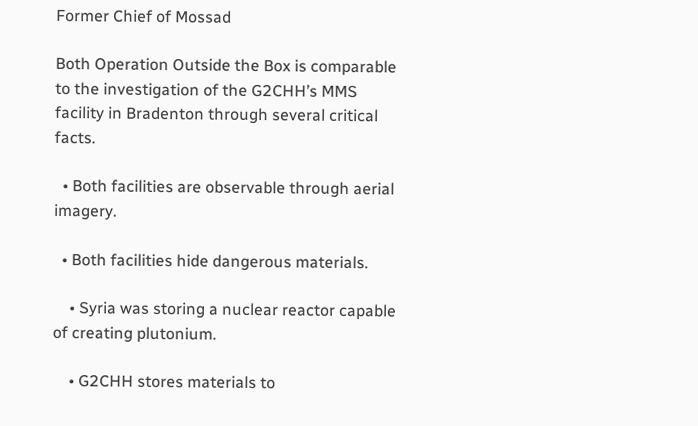Former Chief of Mossad

Both Operation Outside the Box is comparable to the investigation of the G2CHH’s MMS facility in Bradenton through several critical facts.

  • Both facilities are observable through aerial imagery.

  • Both facilities hide dangerous materials.

    • Syria was storing a nuclear reactor capable of creating plutonium.

    • G2CHH stores materials to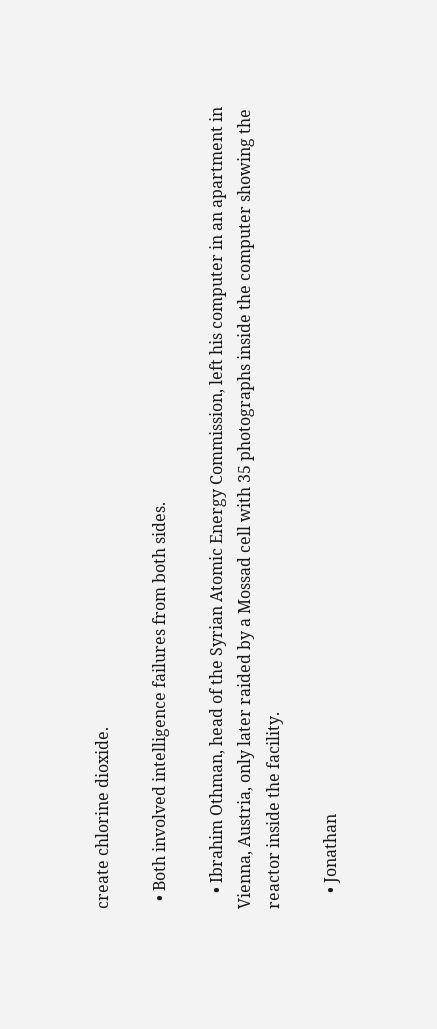create chlorine dioxide.

  • Both involved intelligence failures from both sides.

    • Ibrahim Othman, head of the Syrian Atomic Energy Commission, left his computer in an apartment in Vienna, Austria, only later raided by a Mossad cell with 35 photographs inside the computer showing the reactor inside the facility.

    • Jonathan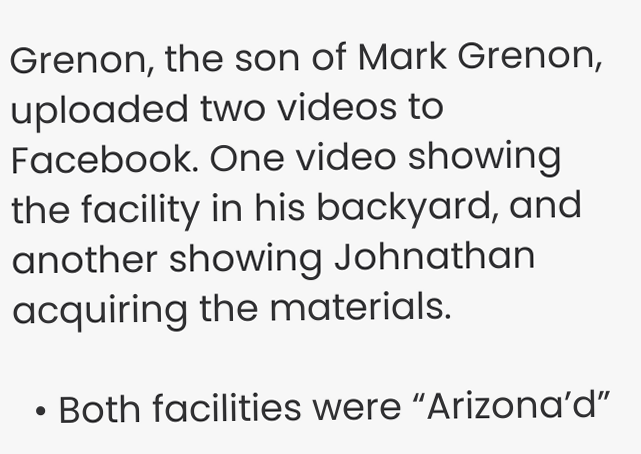Grenon, the son of Mark Grenon, uploaded two videos to Facebook. One video showing the facility in his backyard, and another showing Johnathan acquiring the materials.

  • Both facilities were “Arizona’d”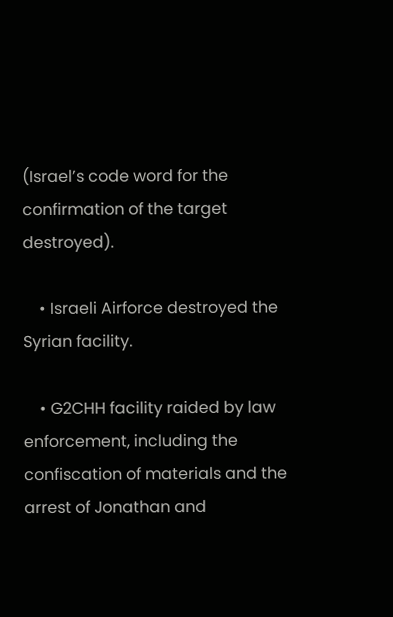(Israel’s code word for the confirmation of the target destroyed).

    • Israeli Airforce destroyed the Syrian facility.

    • G2CHH facility raided by law enforcement, including the confiscation of materials and the arrest of Jonathan and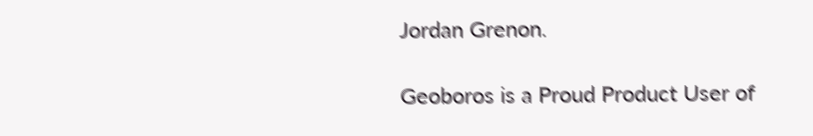Jordan Grenon.

Geoboros is a Proud Product User of